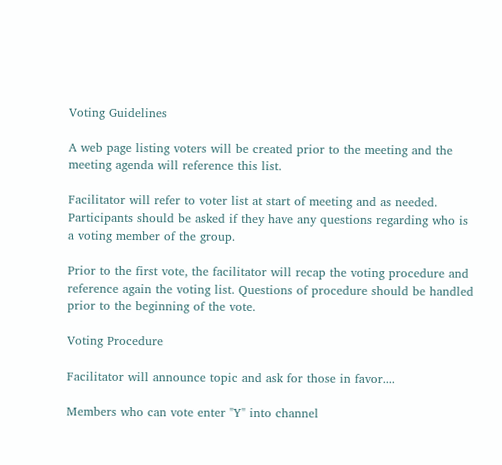Voting Guidelines

A web page listing voters will be created prior to the meeting and the meeting agenda will reference this list.

Facilitator will refer to voter list at start of meeting and as needed. Participants should be asked if they have any questions regarding who is a voting member of the group.

Prior to the first vote, the facilitator will recap the voting procedure and reference again the voting list. Questions of procedure should be handled prior to the beginning of the vote.

Voting Procedure

Facilitator will announce topic and ask for those in favor....

Members who can vote enter "Y" into channel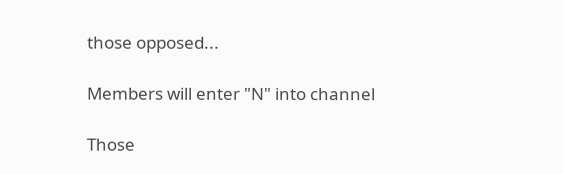those opposed...

Members will enter "N" into channel

Those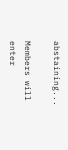abstaining...

Members will enter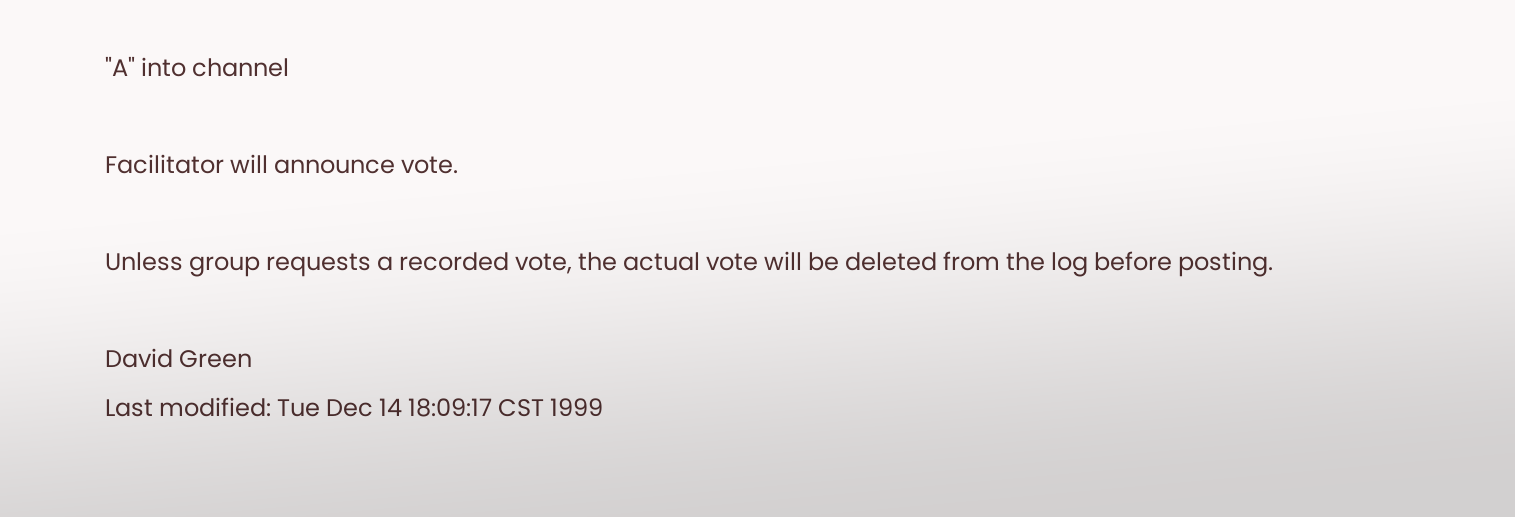"A" into channel

Facilitator will announce vote.

Unless group requests a recorded vote, the actual vote will be deleted from the log before posting.

David Green
Last modified: Tue Dec 14 18:09:17 CST 1999